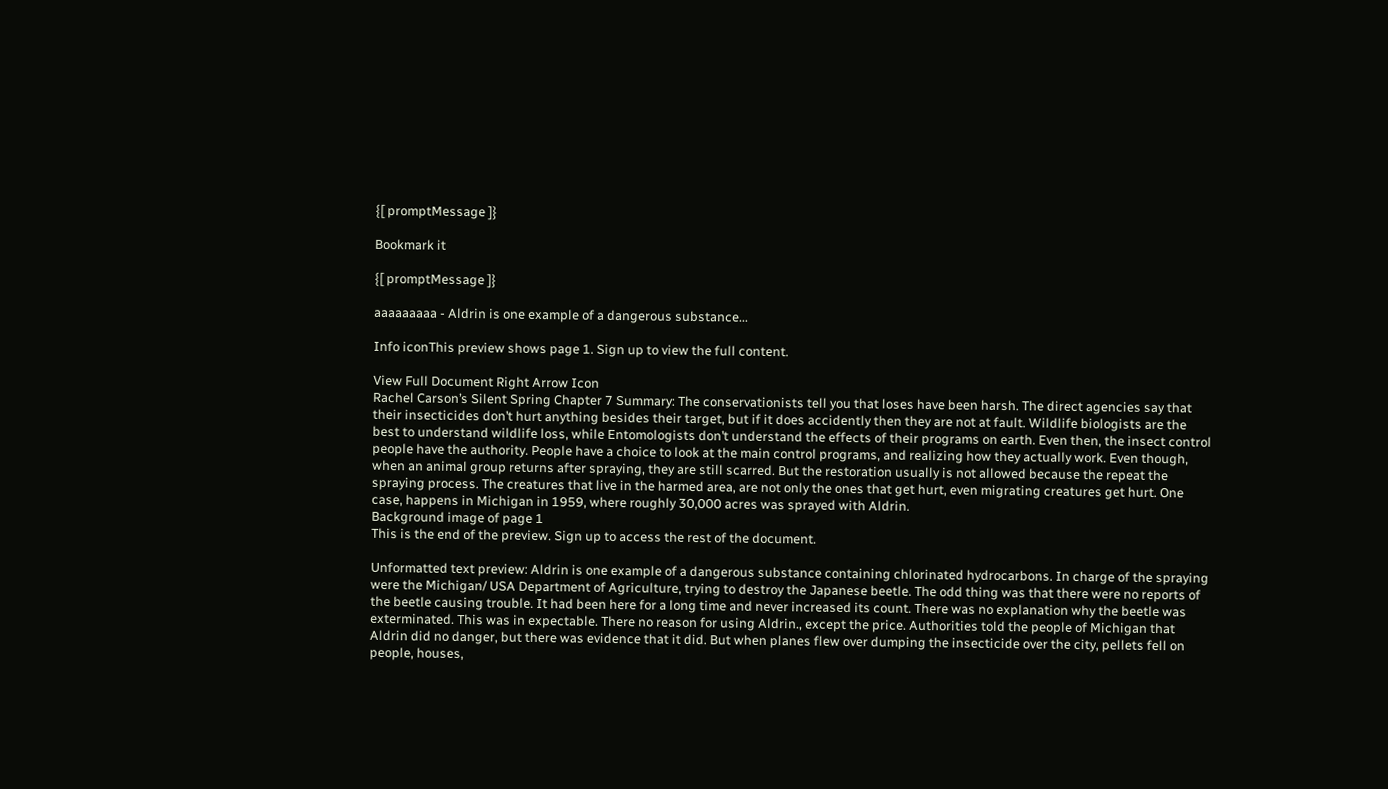{[ promptMessage ]}

Bookmark it

{[ promptMessage ]}

aaaaaaaaa - Aldrin is one example of a dangerous substance...

Info iconThis preview shows page 1. Sign up to view the full content.

View Full Document Right Arrow Icon
Rachel Carson’s Silent Spring Chapter 7 Summary: The conservationists tell you that loses have been harsh. The direct agencies say that their insecticides don’t hurt anything besides their target, but if it does accidently then they are not at fault. Wildlife biologists are the best to understand wildlife loss, while Entomologists don’t understand the effects of their programs on earth. Even then, the insect control people have the authority. People have a choice to look at the main control programs, and realizing how they actually work. Even though, when an animal group returns after spraying, they are still scarred. But the restoration usually is not allowed because the repeat the spraying process. The creatures that live in the harmed area, are not only the ones that get hurt, even migrating creatures get hurt. One case, happens in Michigan in 1959, where roughly 30,000 acres was sprayed with Aldrin.
Background image of page 1
This is the end of the preview. Sign up to access the rest of the document.

Unformatted text preview: Aldrin is one example of a dangerous substance containing chlorinated hydrocarbons. In charge of the spraying were the Michigan/ USA Department of Agriculture, trying to destroy the Japanese beetle. The odd thing was that there were no reports of the beetle causing trouble. It had been here for a long time and never increased its count. There was no explanation why the beetle was exterminated. This was in expectable. There no reason for using Aldrin., except the price. Authorities told the people of Michigan that Aldrin did no danger, but there was evidence that it did. But when planes flew over dumping the insecticide over the city, pellets fell on people, houses,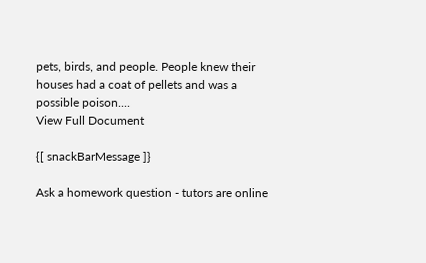pets, birds, and people. People knew their houses had a coat of pellets and was a possible poison....
View Full Document

{[ snackBarMessage ]}

Ask a homework question - tutors are online